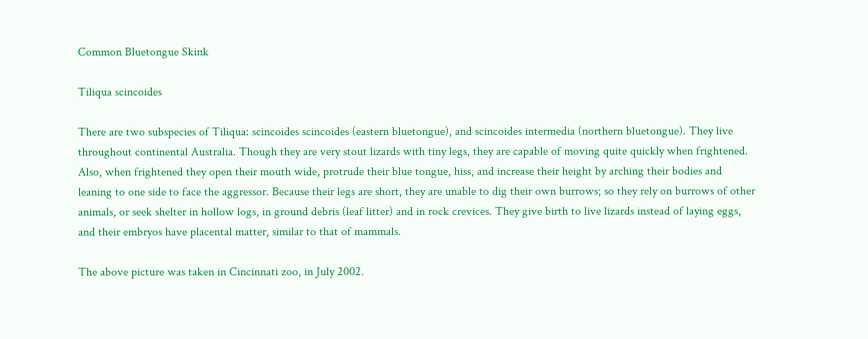Common Bluetongue Skink

Tiliqua scincoides

There are two subspecies of Tiliqua: scincoides scincoides (eastern bluetongue), and scincoides intermedia (northern bluetongue). They live throughout continental Australia. Though they are very stout lizards with tiny legs, they are capable of moving quite quickly when frightened. Also, when frightened they open their mouth wide, protrude their blue tongue, hiss, and increase their height by arching their bodies and leaning to one side to face the aggressor. Because their legs are short, they are unable to dig their own burrows; so they rely on burrows of other animals, or seek shelter in hollow logs, in ground debris (leaf litter) and in rock crevices. They give birth to live lizards instead of laying eggs, and their embryos have placental matter, similar to that of mammals.

The above picture was taken in Cincinnati zoo, in July 2002.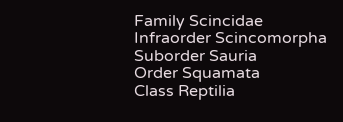Family Scincidae
Infraorder Scincomorpha
Suborder Sauria
Order Squamata
Class Reptilia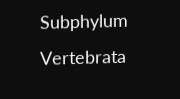Subphylum Vertebrata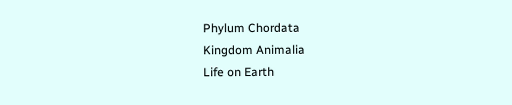Phylum Chordata
Kingdom Animalia
Life on Earth